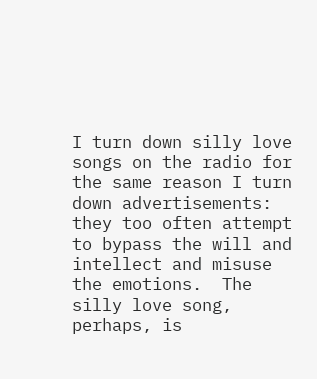I turn down silly love songs on the radio for the same reason I turn down advertisements: they too often attempt to bypass the will and intellect and misuse the emotions.  The silly love song, perhaps, is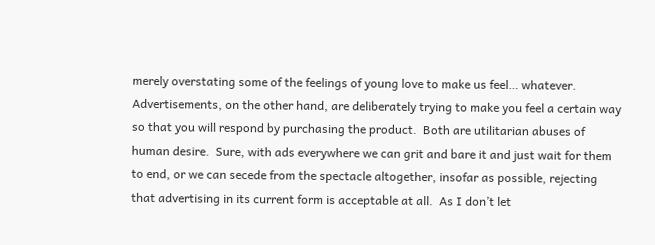merely overstating some of the feelings of young love to make us feel… whatever.  Advertisements, on the other hand, are deliberately trying to make you feel a certain way so that you will respond by purchasing the product.  Both are utilitarian abuses of human desire.  Sure, with ads everywhere we can grit and bare it and just wait for them to end, or we can secede from the spectacle altogether, insofar as possible, rejecting that advertising in its current form is acceptable at all.  As I don’t let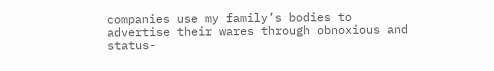companies use my family’s bodies to advertise their wares through obnoxious and status-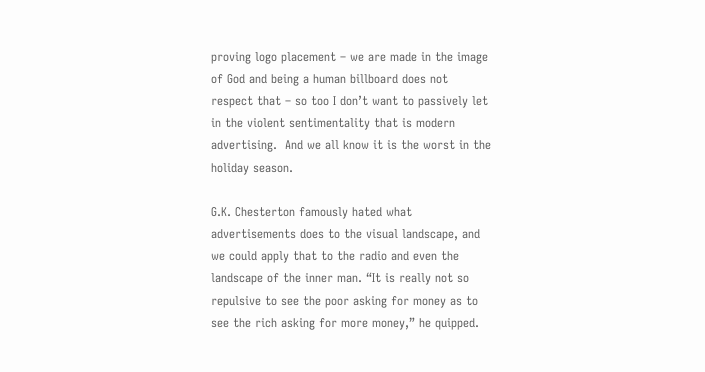proving logo placement – we are made in the image of God and being a human billboard does not respect that – so too I don’t want to passively let in the violent sentimentality that is modern advertising.  And we all know it is the worst in the holiday season.

G.K. Chesterton famously hated what advertisements does to the visual landscape, and we could apply that to the radio and even the landscape of the inner man. “It is really not so repulsive to see the poor asking for money as to see the rich asking for more money,” he quipped.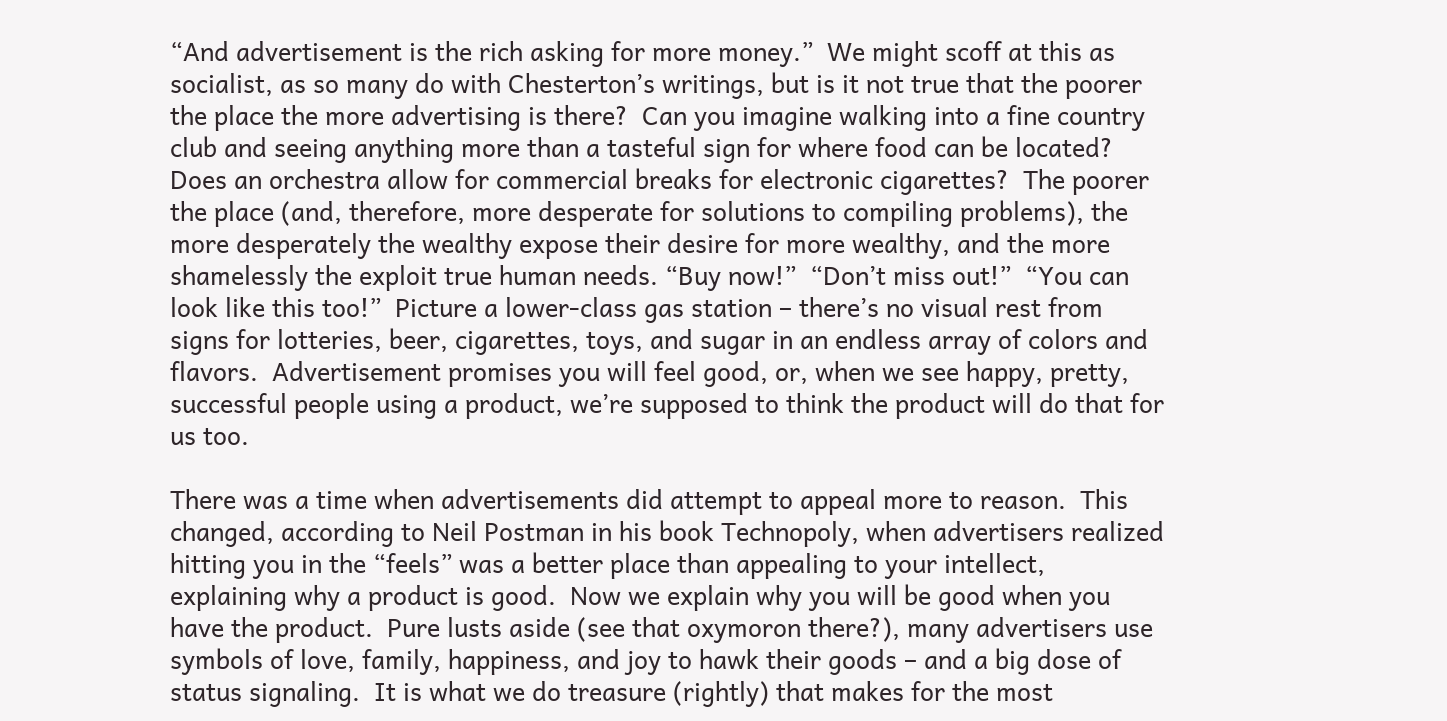“And advertisement is the rich asking for more money.”  We might scoff at this as socialist, as so many do with Chesterton’s writings, but is it not true that the poorer the place the more advertising is there?  Can you imagine walking into a fine country club and seeing anything more than a tasteful sign for where food can be located?  Does an orchestra allow for commercial breaks for electronic cigarettes?  The poorer the place (and, therefore, more desperate for solutions to compiling problems), the more desperately the wealthy expose their desire for more wealthy, and the more shamelessly the exploit true human needs. “Buy now!”  “Don’t miss out!”  “You can look like this too!”  Picture a lower-class gas station – there’s no visual rest from signs for lotteries, beer, cigarettes, toys, and sugar in an endless array of colors and flavors.  Advertisement promises you will feel good, or, when we see happy, pretty, successful people using a product, we’re supposed to think the product will do that for us too.

There was a time when advertisements did attempt to appeal more to reason.  This changed, according to Neil Postman in his book Technopoly, when advertisers realized hitting you in the “feels” was a better place than appealing to your intellect, explaining why a product is good.  Now we explain why you will be good when you have the product.  Pure lusts aside (see that oxymoron there?), many advertisers use symbols of love, family, happiness, and joy to hawk their goods – and a big dose of status signaling.  It is what we do treasure (rightly) that makes for the most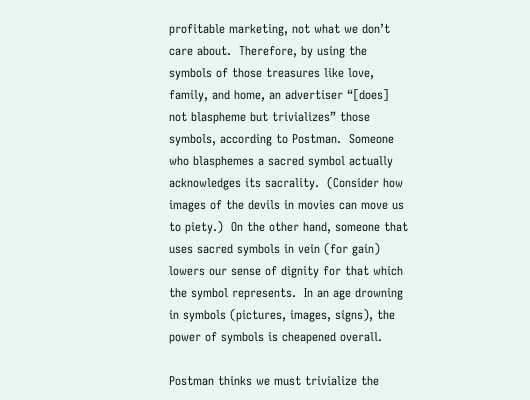profitable marketing, not what we don’t care about.  Therefore, by using the symbols of those treasures like love, family, and home, an advertiser “[does] not blaspheme but trivializes” those symbols, according to Postman.  Someone who blasphemes a sacred symbol actually acknowledges its sacrality.  (Consider how images of the devils in movies can move us to piety.)  On the other hand, someone that uses sacred symbols in vein (for gain) lowers our sense of dignity for that which the symbol represents.  In an age drowning in symbols (pictures, images, signs), the power of symbols is cheapened overall.

Postman thinks we must trivialize the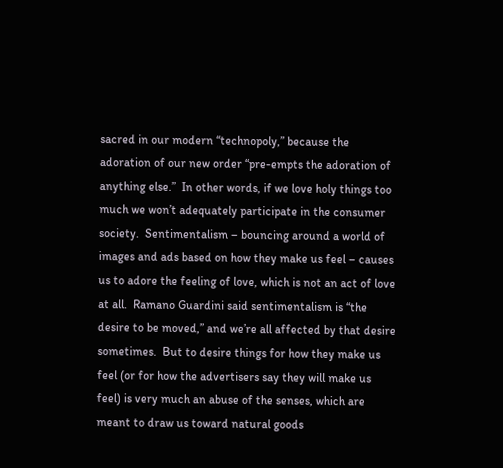sacred in our modern “technopoly,” because the adoration of our new order “pre-empts the adoration of anything else.”  In other words, if we love holy things too much we won’t adequately participate in the consumer society.  Sentimentalism – bouncing around a world of images and ads based on how they make us feel – causes us to adore the feeling of love, which is not an act of love at all.  Ramano Guardini said sentimentalism is “the desire to be moved,” and we’re all affected by that desire sometimes.  But to desire things for how they make us feel (or for how the advertisers say they will make us feel) is very much an abuse of the senses, which are meant to draw us toward natural goods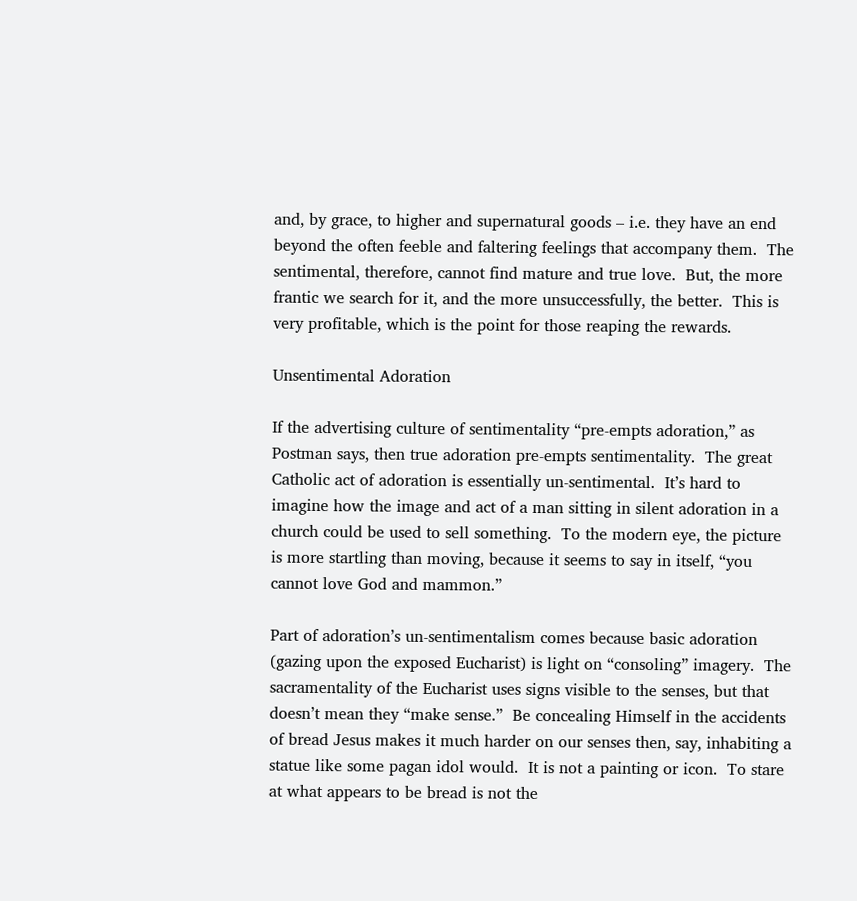and, by grace, to higher and supernatural goods – i.e. they have an end beyond the often feeble and faltering feelings that accompany them.  The sentimental, therefore, cannot find mature and true love.  But, the more frantic we search for it, and the more unsuccessfully, the better.  This is very profitable, which is the point for those reaping the rewards.

Unsentimental Adoration

If the advertising culture of sentimentality “pre-empts adoration,” as Postman says, then true adoration pre-empts sentimentality.  The great Catholic act of adoration is essentially un-sentimental.  It’s hard to imagine how the image and act of a man sitting in silent adoration in a church could be used to sell something.  To the modern eye, the picture is more startling than moving, because it seems to say in itself, “you cannot love God and mammon.”

Part of adoration’s un-sentimentalism comes because basic adoration (gazing upon the exposed Eucharist) is light on “consoling” imagery.  The sacramentality of the Eucharist uses signs visible to the senses, but that doesn’t mean they “make sense.”  Be concealing Himself in the accidents of bread Jesus makes it much harder on our senses then, say, inhabiting a statue like some pagan idol would.  It is not a painting or icon.  To stare at what appears to be bread is not the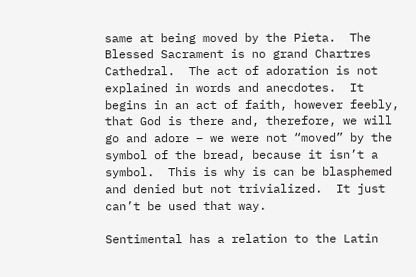same at being moved by the Pieta.  The Blessed Sacrament is no grand Chartres Cathedral.  The act of adoration is not explained in words and anecdotes.  It begins in an act of faith, however feebly, that God is there and, therefore, we will go and adore – we were not “moved” by the symbol of the bread, because it isn’t a symbol.  This is why is can be blasphemed and denied but not trivialized.  It just can’t be used that way.

Sentimental has a relation to the Latin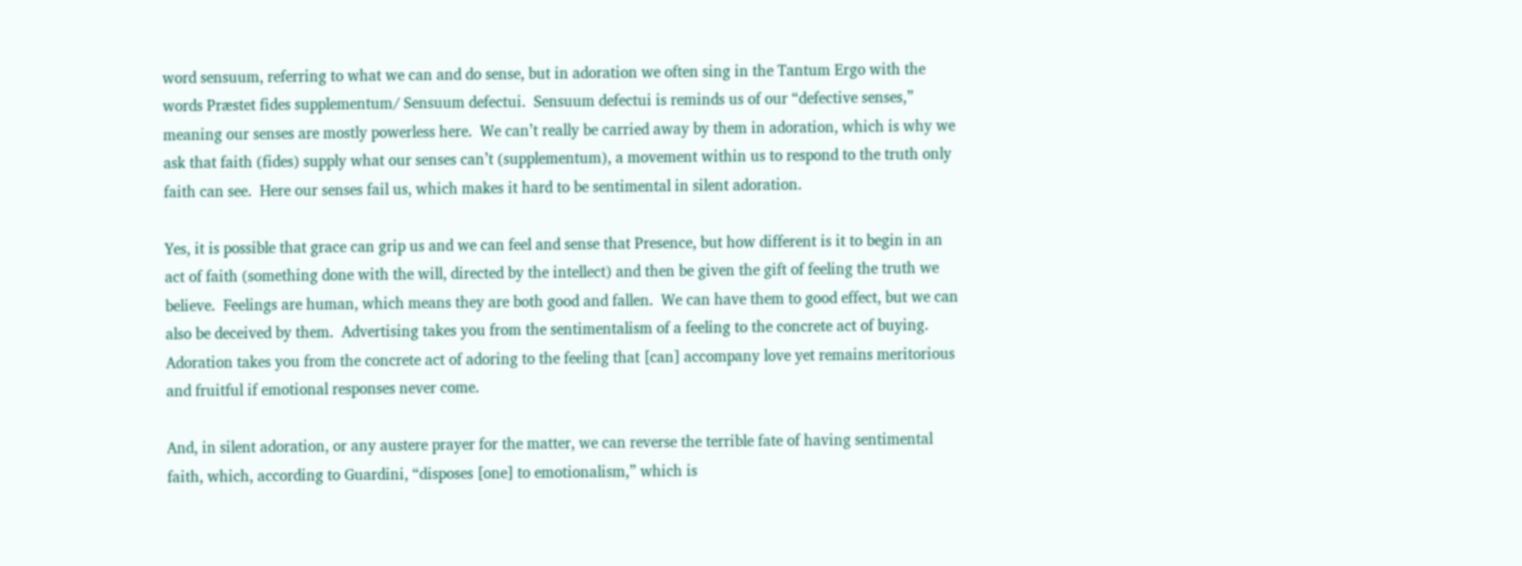word sensuum, referring to what we can and do sense, but in adoration we often sing in the Tantum Ergo with the words Præstet fides supplementum/ Sensuum defectui.  Sensuum defectui is reminds us of our “defective senses,” meaning our senses are mostly powerless here.  We can’t really be carried away by them in adoration, which is why we ask that faith (fides) supply what our senses can’t (supplementum), a movement within us to respond to the truth only faith can see.  Here our senses fail us, which makes it hard to be sentimental in silent adoration.

Yes, it is possible that grace can grip us and we can feel and sense that Presence, but how different is it to begin in an act of faith (something done with the will, directed by the intellect) and then be given the gift of feeling the truth we believe.  Feelings are human, which means they are both good and fallen.  We can have them to good effect, but we can also be deceived by them.  Advertising takes you from the sentimentalism of a feeling to the concrete act of buying.  Adoration takes you from the concrete act of adoring to the feeling that [can] accompany love yet remains meritorious and fruitful if emotional responses never come.

And, in silent adoration, or any austere prayer for the matter, we can reverse the terrible fate of having sentimental faith, which, according to Guardini, “disposes [one] to emotionalism,” which is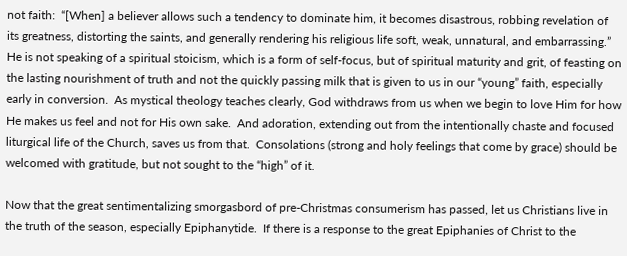not faith:  “[When] a believer allows such a tendency to dominate him, it becomes disastrous, robbing revelation of its greatness, distorting the saints, and generally rendering his religious life soft, weak, unnatural, and embarrassing.”  He is not speaking of a spiritual stoicism, which is a form of self-focus, but of spiritual maturity and grit, of feasting on the lasting nourishment of truth and not the quickly passing milk that is given to us in our “young” faith, especially early in conversion.  As mystical theology teaches clearly, God withdraws from us when we begin to love Him for how He makes us feel and not for His own sake.  And adoration, extending out from the intentionally chaste and focused liturgical life of the Church, saves us from that.  Consolations (strong and holy feelings that come by grace) should be welcomed with gratitude, but not sought to the “high” of it.

Now that the great sentimentalizing smorgasbord of pre-Christmas consumerism has passed, let us Christians live in the truth of the season, especially Epiphanytide.  If there is a response to the great Epiphanies of Christ to the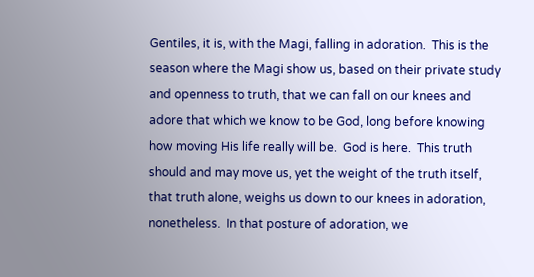Gentiles, it is, with the Magi, falling in adoration.  This is the season where the Magi show us, based on their private study and openness to truth, that we can fall on our knees and adore that which we know to be God, long before knowing how moving His life really will be.  God is here.  This truth should and may move us, yet the weight of the truth itself, that truth alone, weighs us down to our knees in adoration, nonetheless.  In that posture of adoration, we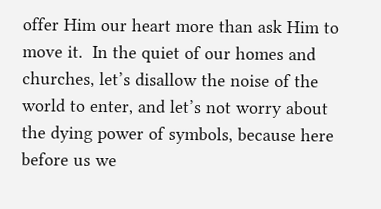offer Him our heart more than ask Him to move it.  In the quiet of our homes and churches, let’s disallow the noise of the world to enter, and let’s not worry about the dying power of symbols, because here before us we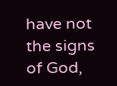have not the signs of God,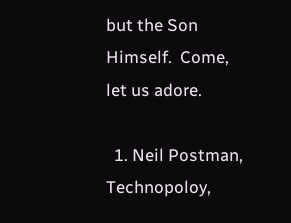but the Son Himself.  Come, let us adore.

  1. Neil Postman, Technopoloy,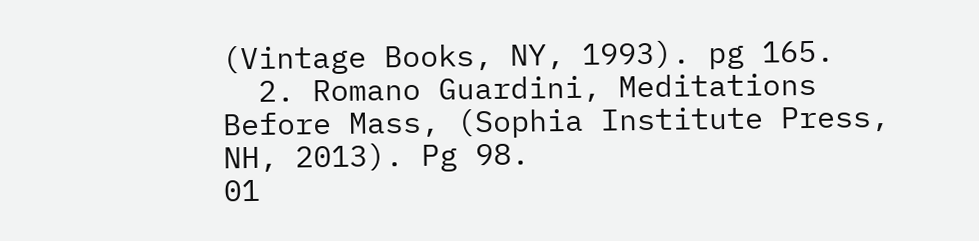(Vintage Books, NY, 1993). pg 165.
  2. Romano Guardini, Meditations Before Mass, (Sophia Institute Press, NH, 2013). Pg 98.
01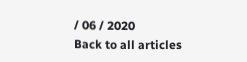/ 06 / 2020
Back to all articles